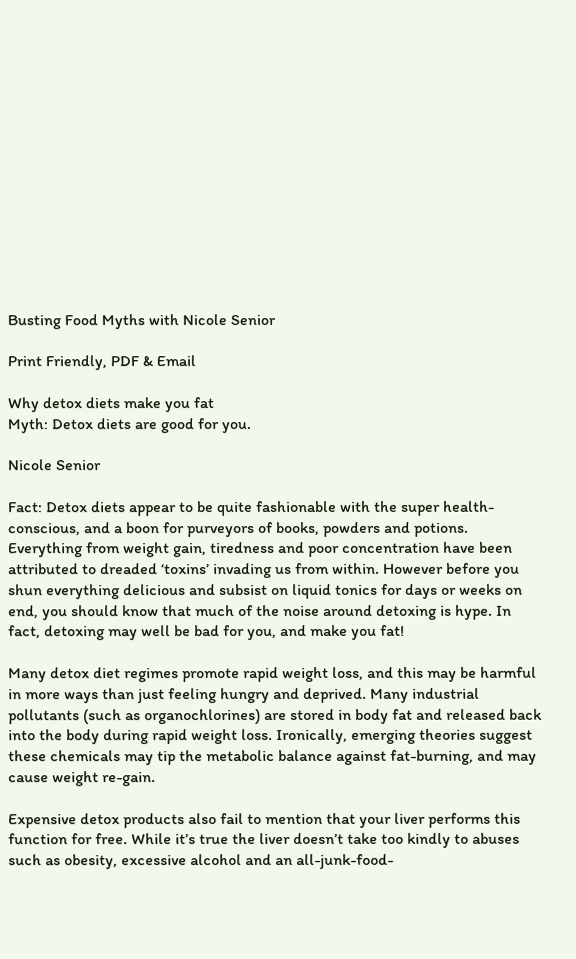Busting Food Myths with Nicole Senior

Print Friendly, PDF & Email

Why detox diets make you fat
Myth: Detox diets are good for you.

Nicole Senior

Fact: Detox diets appear to be quite fashionable with the super health-conscious, and a boon for purveyors of books, powders and potions. Everything from weight gain, tiredness and poor concentration have been attributed to dreaded ‘toxins’ invading us from within. However before you shun everything delicious and subsist on liquid tonics for days or weeks on end, you should know that much of the noise around detoxing is hype. In fact, detoxing may well be bad for you, and make you fat!

Many detox diet regimes promote rapid weight loss, and this may be harmful in more ways than just feeling hungry and deprived. Many industrial pollutants (such as organochlorines) are stored in body fat and released back into the body during rapid weight loss. Ironically, emerging theories suggest these chemicals may tip the metabolic balance against fat-burning, and may cause weight re-gain.

Expensive detox products also fail to mention that your liver performs this function for free. While it’s true the liver doesn’t take too kindly to abuses such as obesity, excessive alcohol and an all-junk-food-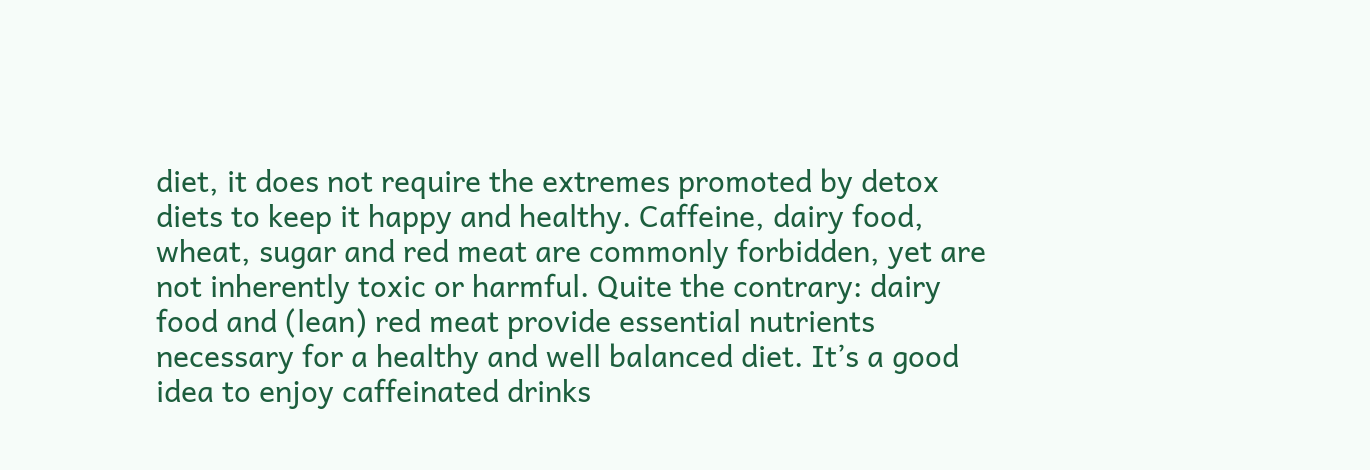diet, it does not require the extremes promoted by detox diets to keep it happy and healthy. Caffeine, dairy food, wheat, sugar and red meat are commonly forbidden, yet are not inherently toxic or harmful. Quite the contrary: dairy food and (lean) red meat provide essential nutrients necessary for a healthy and well balanced diet. It’s a good idea to enjoy caffeinated drinks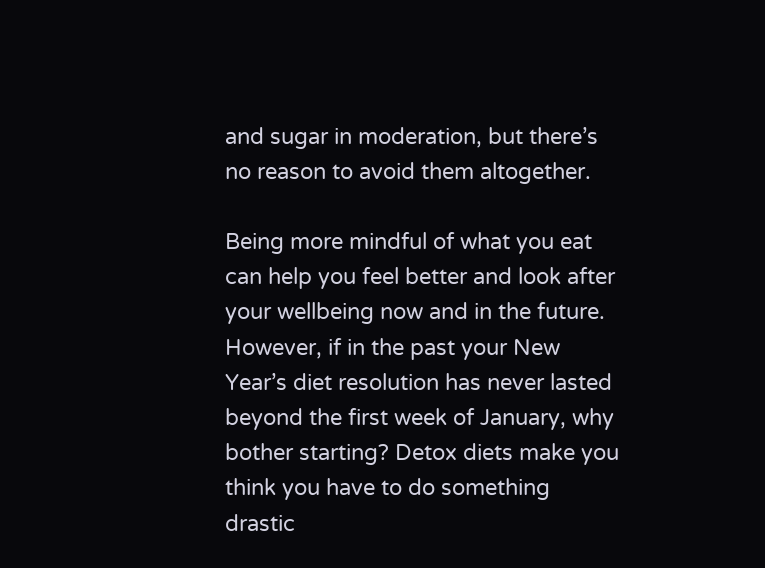and sugar in moderation, but there’s no reason to avoid them altogether.

Being more mindful of what you eat can help you feel better and look after your wellbeing now and in the future. However, if in the past your New Year’s diet resolution has never lasted beyond the first week of January, why bother starting? Detox diets make you think you have to do something drastic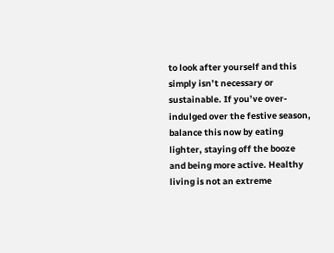to look after yourself and this simply isn’t necessary or sustainable. If you’ve over-indulged over the festive season, balance this now by eating lighter, staying off the booze and being more active. Healthy living is not an extreme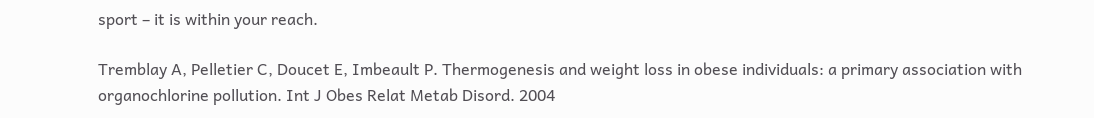sport – it is within your reach.

Tremblay A, Pelletier C, Doucet E, Imbeault P. Thermogenesis and weight loss in obese individuals: a primary association with organochlorine pollution. Int J Obes Relat Metab Disord. 2004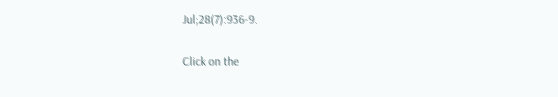Jul;28(7):936-9.

Click on the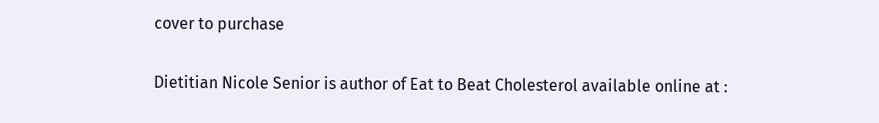cover to purchase

Dietitian Nicole Senior is author of Eat to Beat Cholesterol available online at :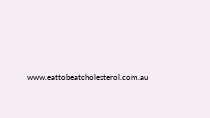www.eattobeatcholesterol.com.au